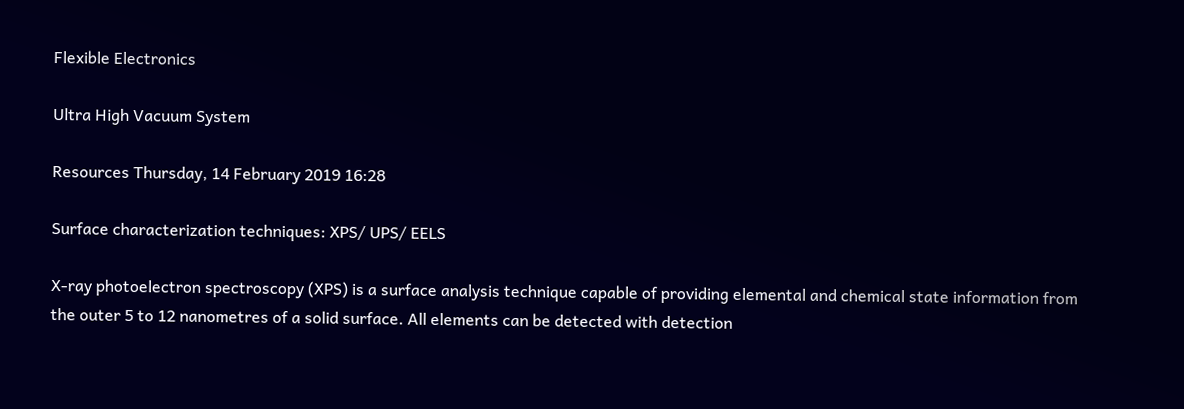Flexible Electronics

Ultra High Vacuum System

Resources Thursday, 14 February 2019 16:28

Surface characterization techniques: XPS/ UPS/ EELS

X-ray photoelectron spectroscopy (XPS) is a surface analysis technique capable of providing elemental and chemical state information from the outer 5 to 12 nanometres of a solid surface. All elements can be detected with detection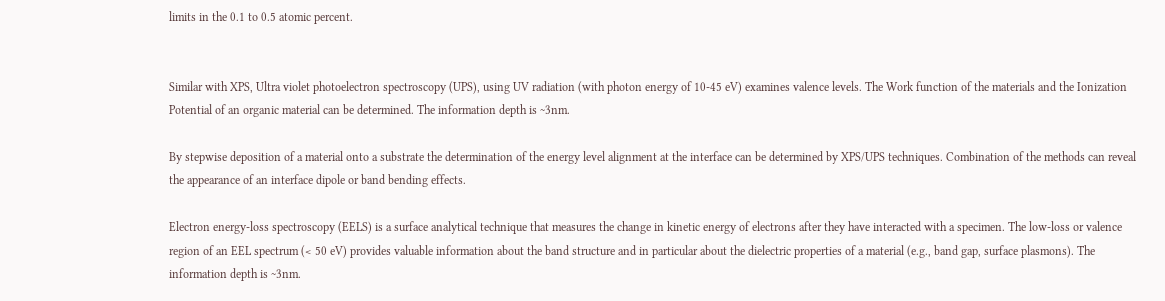limits in the 0.1 to 0.5 atomic percent.


Similar with XPS, Ultra violet photoelectron spectroscopy (UPS), using UV radiation (with photon energy of 10-45 eV) examines valence levels. The Work function of the materials and the Ionization Potential of an organic material can be determined. The information depth is ~3nm.

By stepwise deposition of a material onto a substrate the determination of the energy level alignment at the interface can be determined by XPS/UPS techniques. Combination of the methods can reveal the appearance of an interface dipole or band bending effects.

Electron energy-loss spectroscopy (EELS) is a surface analytical technique that measures the change in kinetic energy of electrons after they have interacted with a specimen. The low-loss or valence region of an EEL spectrum (< 50 eV) provides valuable information about the band structure and in particular about the dielectric properties of a material (e.g., band gap, surface plasmons). The information depth is ~3nm.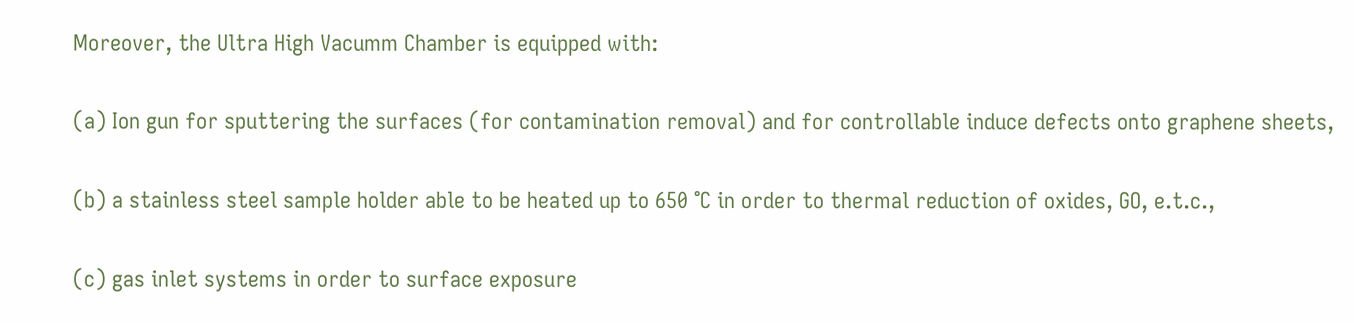Moreover, the Ultra High Vacumm Chamber is equipped with:

(a) Ion gun for sputtering the surfaces (for contamination removal) and for controllable induce defects onto graphene sheets,

(b) a stainless steel sample holder able to be heated up to 650 °C in order to thermal reduction of oxides, GO, e.t.c.,

(c) gas inlet systems in order to surface exposure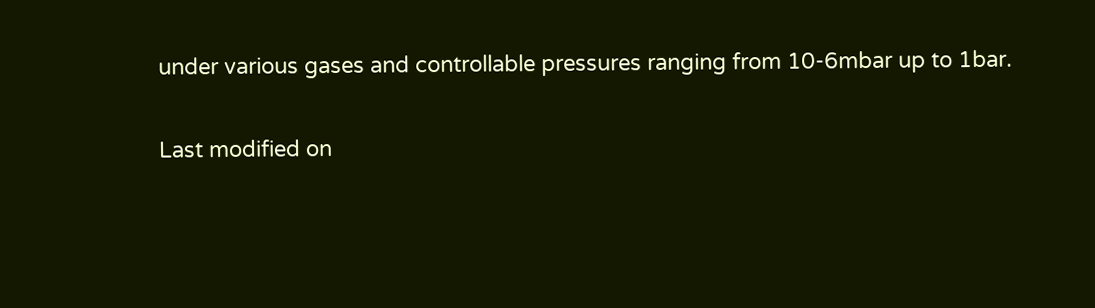under various gases and controllable pressures ranging from 10-6mbar up to 1bar.

Last modified on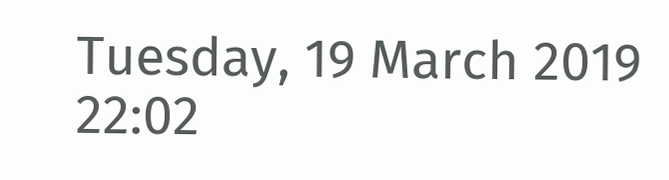Tuesday, 19 March 2019 22:02